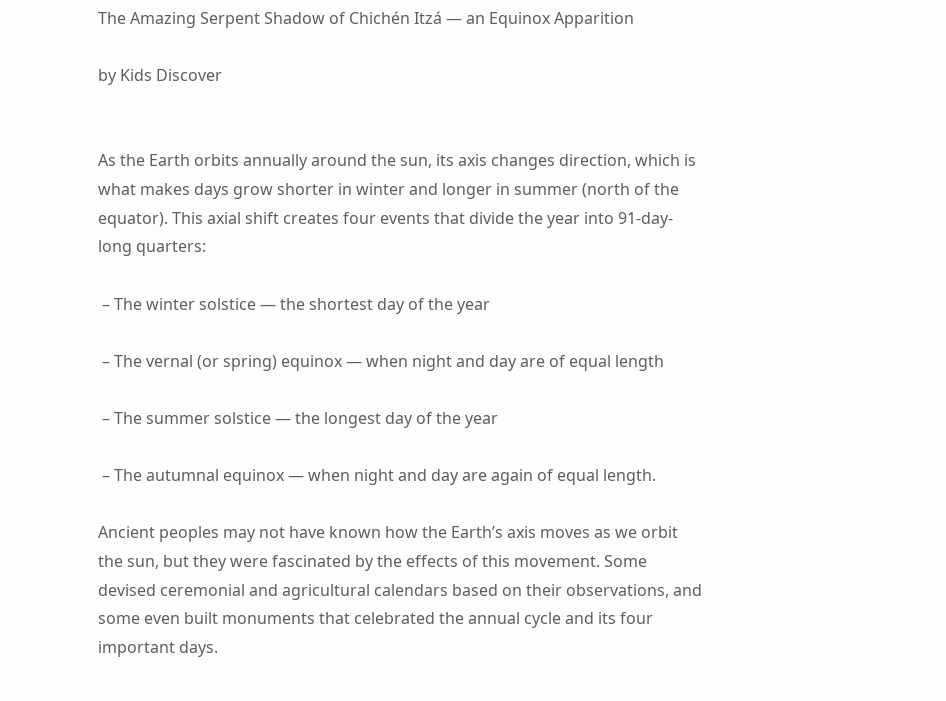The Amazing Serpent Shadow of Chichén Itzá — an Equinox Apparition

by Kids Discover


As the Earth orbits annually around the sun, its axis changes direction, which is what makes days grow shorter in winter and longer in summer (north of the equator). This axial shift creates four events that divide the year into 91-day-long quarters:

 – The winter solstice — the shortest day of the year

 – The vernal (or spring) equinox — when night and day are of equal length

 – The summer solstice — the longest day of the year

 – The autumnal equinox — when night and day are again of equal length.

Ancient peoples may not have known how the Earth’s axis moves as we orbit the sun, but they were fascinated by the effects of this movement. Some devised ceremonial and agricultural calendars based on their observations, and some even built monuments that celebrated the annual cycle and its four important days.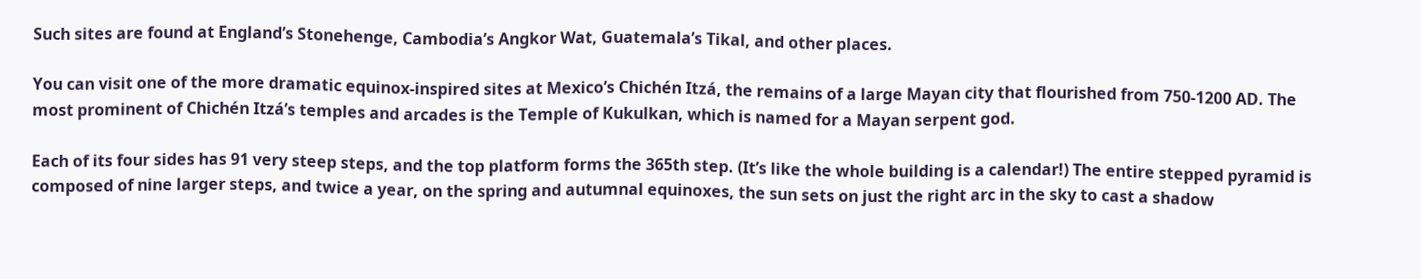Such sites are found at England’s Stonehenge, Cambodia’s Angkor Wat, Guatemala’s Tikal, and other places.

You can visit one of the more dramatic equinox-inspired sites at Mexico’s Chichén Itzá, the remains of a large Mayan city that flourished from 750-1200 AD. The most prominent of Chichén Itzá’s temples and arcades is the Temple of Kukulkan, which is named for a Mayan serpent god.

Each of its four sides has 91 very steep steps, and the top platform forms the 365th step. (It’s like the whole building is a calendar!) The entire stepped pyramid is composed of nine larger steps, and twice a year, on the spring and autumnal equinoxes, the sun sets on just the right arc in the sky to cast a shadow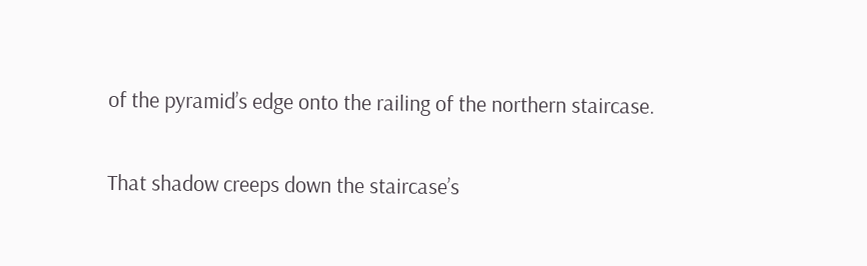of the pyramid’s edge onto the railing of the northern staircase.

That shadow creeps down the staircase’s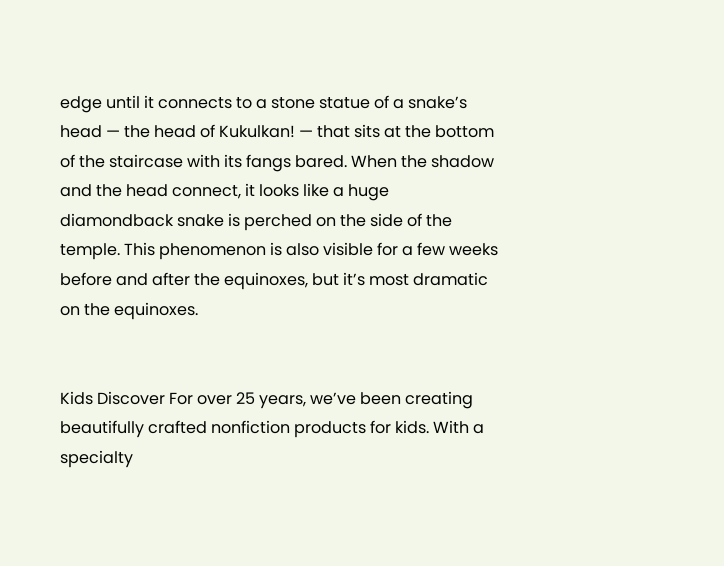edge until it connects to a stone statue of a snake’s head — the head of Kukulkan! — that sits at the bottom of the staircase with its fangs bared. When the shadow and the head connect, it looks like a huge diamondback snake is perched on the side of the temple. This phenomenon is also visible for a few weeks before and after the equinoxes, but it’s most dramatic on the equinoxes.


Kids Discover For over 25 years, we’ve been creating beautifully crafted nonfiction products for kids. With a specialty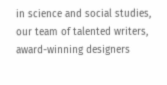in science and social studies, our team of talented writers, award-winning designers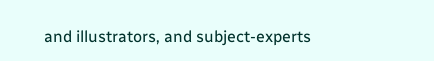and illustrators, and subject-experts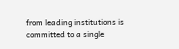from leading institutions is committed to a single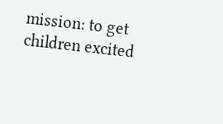mission: to get children excited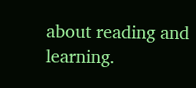about reading and learning.